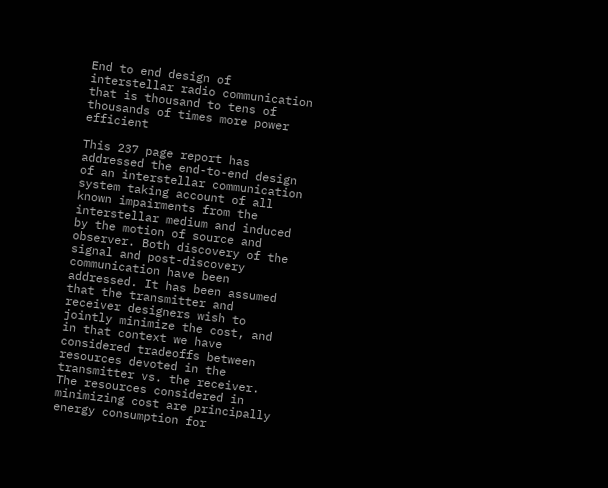End to end design of interstellar radio communication that is thousand to tens of thousands of times more power efficient

This 237 page report has addressed the end-to-end design of an interstellar communication system taking account of all known impairments from the interstellar medium and induced by the motion of source and observer. Both discovery of the signal and post-discovery communication have been addressed. It has been assumed that the transmitter and receiver designers wish to jointly minimize the cost, and in that context we have considered tradeoffs between resources devoted in the transmitter vs. the receiver. The resources considered in minimizing cost are principally energy consumption for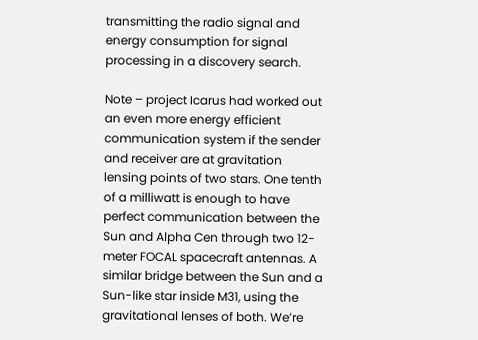transmitting the radio signal and energy consumption for signal processing in a discovery search.

Note – project Icarus had worked out an even more energy efficient communication system if the sender and receiver are at gravitation lensing points of two stars. One tenth of a milliwatt is enough to have perfect communication between the Sun and Alpha Cen through two 12-meter FOCAL spacecraft antennas. A similar bridge between the Sun and a Sun-like star inside M31, using the gravitational lenses of both. We’re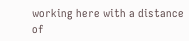working here with a distance of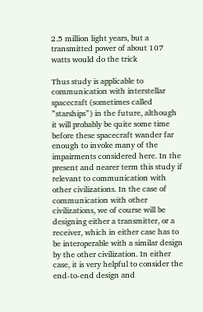2.5 million light years, but a transmitted power of about 107 watts would do the trick

Thus study is applicable to communication with interstellar spacecraft (sometimes called ”starships”) in the future, although it will probably be quite some time before these spacecraft wander far enough to invoke many of the impairments considered here. In the present and nearer term this study if relevant to communication with other civilizations. In the case of communication with other civilizations, we of course will be designing either a transmitter, or a receiver, which in either case has to be interoperable with a similar design by the other civilization. In either case, it is very helpful to consider the end-to-end design and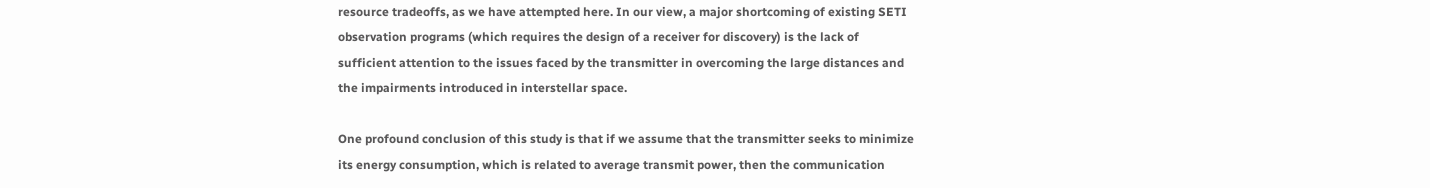resource tradeoffs, as we have attempted here. In our view, a major shortcoming of existing SETI observation programs (which requires the design of a receiver for discovery) is the lack of sufficient attention to the issues faced by the transmitter in overcoming the large distances and the impairments introduced in interstellar space.

One profound conclusion of this study is that if we assume that the transmitter seeks to minimize its energy consumption, which is related to average transmit power, then the communication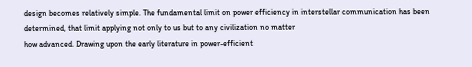design becomes relatively simple. The fundamental limit on power efficiency in interstellar communication has been determined, that limit applying not only to us but to any civilization no matter
how advanced. Drawing upon the early literature in power-efficient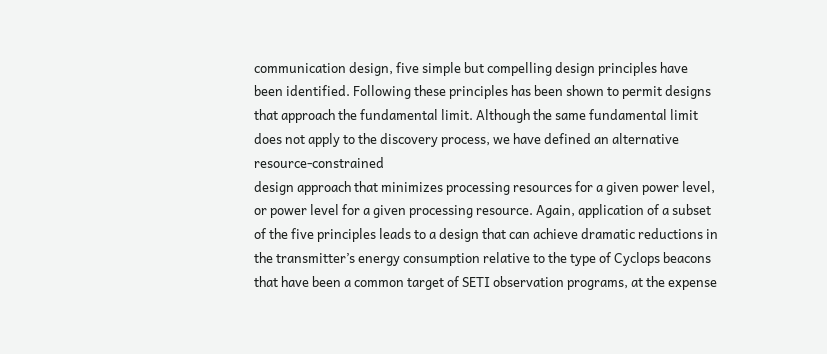communication design, five simple but compelling design principles have been identified. Following these principles has been shown to permit designs that approach the fundamental limit. Although the same fundamental limit does not apply to the discovery process, we have defined an alternative resource-constrained
design approach that minimizes processing resources for a given power level, or power level for a given processing resource. Again, application of a subset of the five principles leads to a design that can achieve dramatic reductions in the transmitter’s energy consumption relative to the type of Cyclops beacons that have been a common target of SETI observation programs, at the expense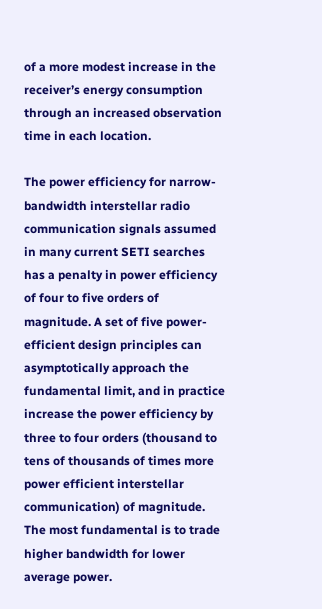of a more modest increase in the receiver’s energy consumption through an increased observation time in each location.

The power efficiency for narrow-bandwidth interstellar radio communication signals assumed in many current SETI searches has a penalty in power efficiency of four to five orders of magnitude. A set of five power-efficient design principles can asymptotically approach the fundamental limit, and in practice increase the power efficiency by three to four orders (thousand to tens of thousands of times more power efficient interstellar communication) of magnitude. The most fundamental is to trade higher bandwidth for lower average power.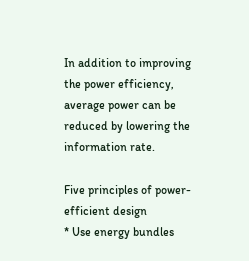In addition to improving the power efficiency, average power can be reduced by lowering the information rate.

Five principles of power-efficient design
* Use energy bundles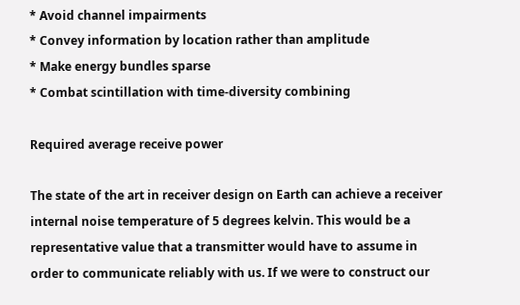* Avoid channel impairments
* Convey information by location rather than amplitude
* Make energy bundles sparse
* Combat scintillation with time-diversity combining

Required average receive power

The state of the art in receiver design on Earth can achieve a receiver internal noise temperature of 5 degrees kelvin. This would be a representative value that a transmitter would have to assume in order to communicate reliably with us. If we were to construct our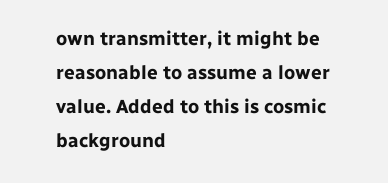own transmitter, it might be reasonable to assume a lower value. Added to this is cosmic background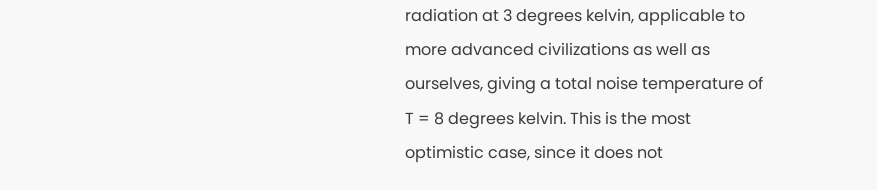radiation at 3 degrees kelvin, applicable to more advanced civilizations as well as ourselves, giving a total noise temperature of T = 8 degrees kelvin. This is the most optimistic case, since it does not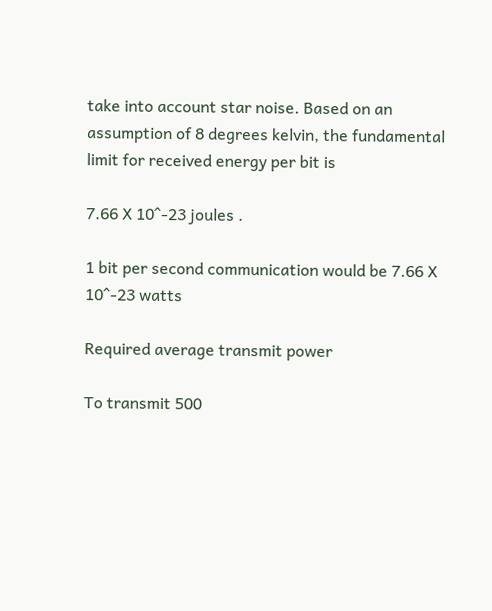take into account star noise. Based on an assumption of 8 degrees kelvin, the fundamental limit for received energy per bit is

7.66 X 10^-23 joules .

1 bit per second communication would be 7.66 X 10^-23 watts

Required average transmit power

To transmit 500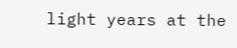light years at the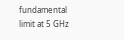fundamental limit at 5 GHz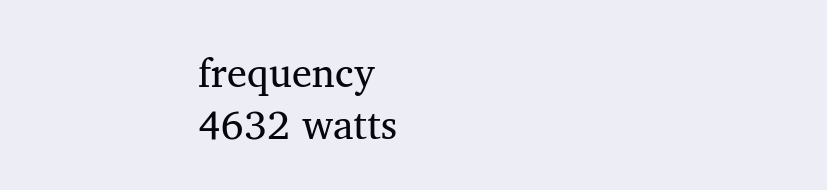frequency
4632 watts